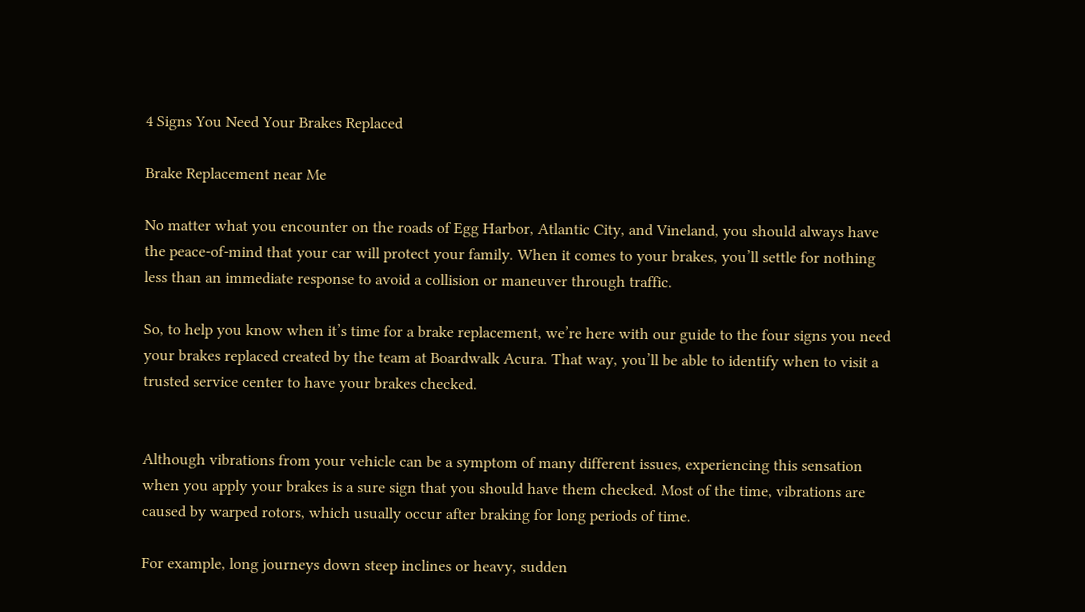4 Signs You Need Your Brakes Replaced

Brake Replacement near Me

No matter what you encounter on the roads of Egg Harbor, Atlantic City, and Vineland, you should always have the peace-of-mind that your car will protect your family. When it comes to your brakes, you’ll settle for nothing less than an immediate response to avoid a collision or maneuver through traffic.

So, to help you know when it’s time for a brake replacement, we’re here with our guide to the four signs you need your brakes replaced created by the team at Boardwalk Acura. That way, you’ll be able to identify when to visit a trusted service center to have your brakes checked.


Although vibrations from your vehicle can be a symptom of many different issues, experiencing this sensation when you apply your brakes is a sure sign that you should have them checked. Most of the time, vibrations are caused by warped rotors, which usually occur after braking for long periods of time.

For example, long journeys down steep inclines or heavy, sudden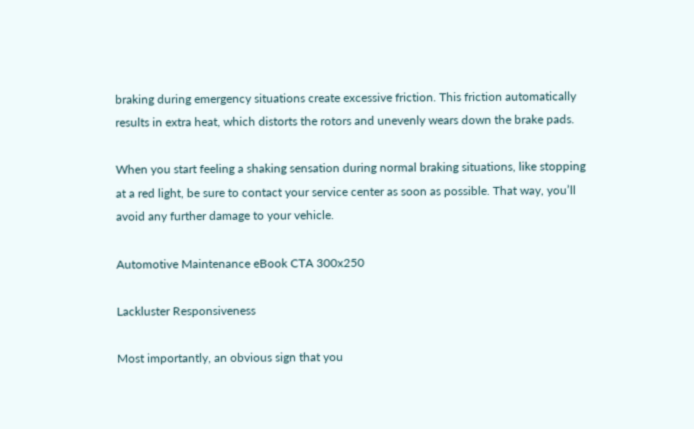braking during emergency situations create excessive friction. This friction automatically results in extra heat, which distorts the rotors and unevenly wears down the brake pads.

When you start feeling a shaking sensation during normal braking situations, like stopping at a red light, be sure to contact your service center as soon as possible. That way, you’ll avoid any further damage to your vehicle.

Automotive Maintenance eBook CTA 300x250

Lackluster Responsiveness

Most importantly, an obvious sign that you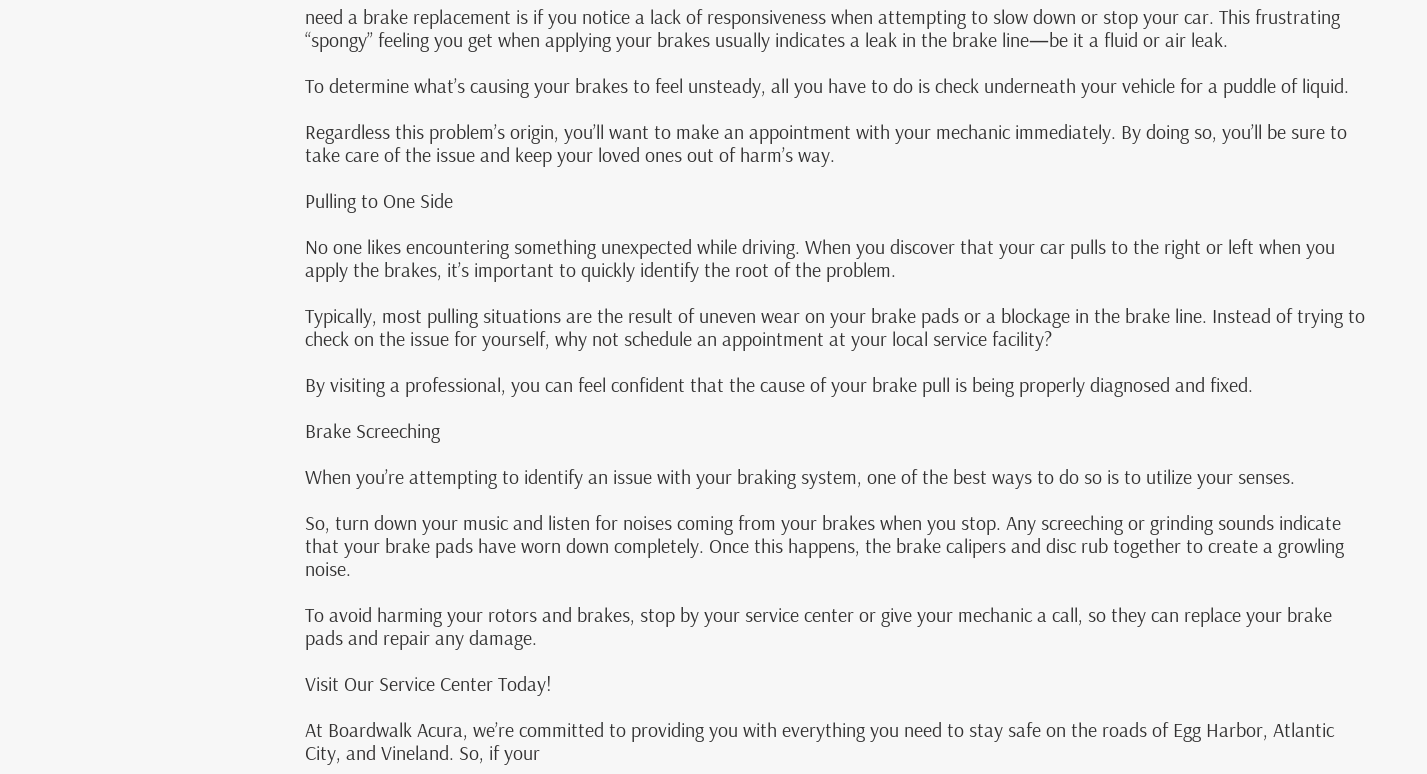need a brake replacement is if you notice a lack of responsiveness when attempting to slow down or stop your car. This frustrating “spongy” feeling you get when applying your brakes usually indicates a leak in the brake line—be it a fluid or air leak.

To determine what’s causing your brakes to feel unsteady, all you have to do is check underneath your vehicle for a puddle of liquid.

Regardless this problem’s origin, you’ll want to make an appointment with your mechanic immediately. By doing so, you’ll be sure to take care of the issue and keep your loved ones out of harm’s way.

Pulling to One Side

No one likes encountering something unexpected while driving. When you discover that your car pulls to the right or left when you apply the brakes, it’s important to quickly identify the root of the problem.

Typically, most pulling situations are the result of uneven wear on your brake pads or a blockage in the brake line. Instead of trying to check on the issue for yourself, why not schedule an appointment at your local service facility?

By visiting a professional, you can feel confident that the cause of your brake pull is being properly diagnosed and fixed.

Brake Screeching

When you’re attempting to identify an issue with your braking system, one of the best ways to do so is to utilize your senses.

So, turn down your music and listen for noises coming from your brakes when you stop. Any screeching or grinding sounds indicate that your brake pads have worn down completely. Once this happens, the brake calipers and disc rub together to create a growling noise.

To avoid harming your rotors and brakes, stop by your service center or give your mechanic a call, so they can replace your brake pads and repair any damage.

Visit Our Service Center Today!

At Boardwalk Acura, we’re committed to providing you with everything you need to stay safe on the roads of Egg Harbor, Atlantic City, and Vineland. So, if your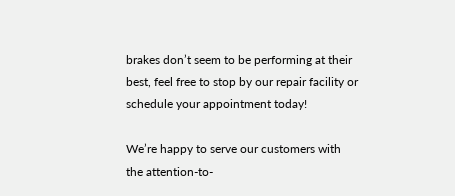brakes don’t seem to be performing at their best, feel free to stop by our repair facility or schedule your appointment today!

We’re happy to serve our customers with the attention-to-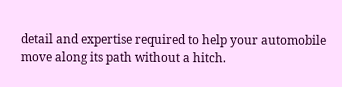detail and expertise required to help your automobile move along its path without a hitch.